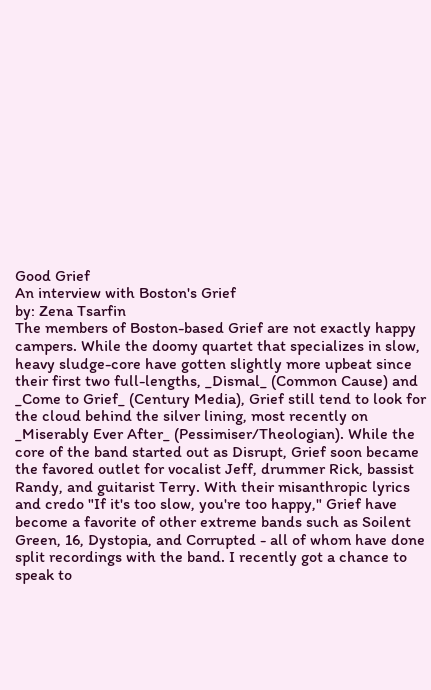Good Grief
An interview with Boston's Grief
by: Zena Tsarfin
The members of Boston-based Grief are not exactly happy campers. While the doomy quartet that specializes in slow, heavy sludge-core have gotten slightly more upbeat since their first two full-lengths, _Dismal_ (Common Cause) and _Come to Grief_ (Century Media), Grief still tend to look for the cloud behind the silver lining, most recently on _Miserably Ever After_ (Pessimiser/Theologian). While the core of the band started out as Disrupt, Grief soon became the favored outlet for vocalist Jeff, drummer Rick, bassist Randy, and guitarist Terry. With their misanthropic lyrics and credo "If it's too slow, you're too happy," Grief have become a favorite of other extreme bands such as Soilent Green, 16, Dystopia, and Corrupted - all of whom have done split recordings with the band. I recently got a chance to speak to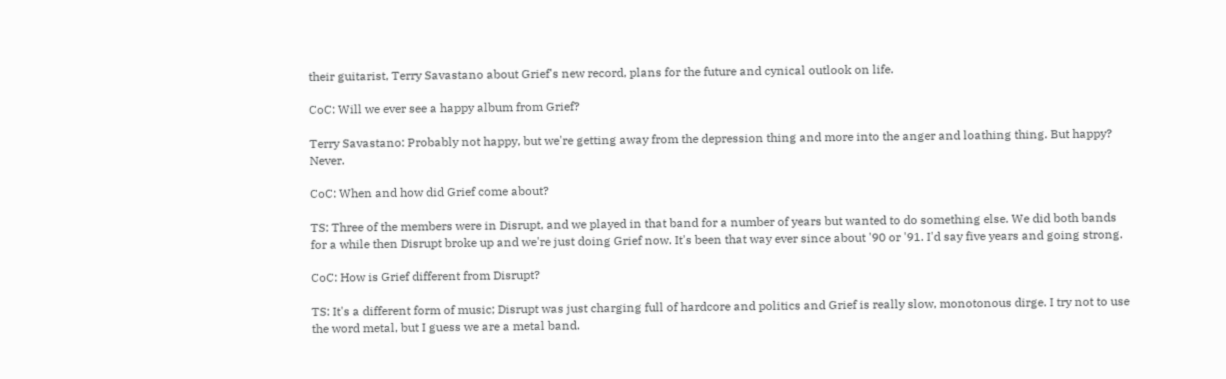their guitarist, Terry Savastano about Grief's new record, plans for the future and cynical outlook on life.

CoC: Will we ever see a happy album from Grief?

Terry Savastano: Probably not happy, but we're getting away from the depression thing and more into the anger and loathing thing. But happy? Never.

CoC: When and how did Grief come about?

TS: Three of the members were in Disrupt, and we played in that band for a number of years but wanted to do something else. We did both bands for a while then Disrupt broke up and we're just doing Grief now. It's been that way ever since about '90 or '91. I'd say five years and going strong.

CoC: How is Grief different from Disrupt?

TS: It's a different form of music; Disrupt was just charging full of hardcore and politics and Grief is really slow, monotonous dirge. I try not to use the word metal, but I guess we are a metal band.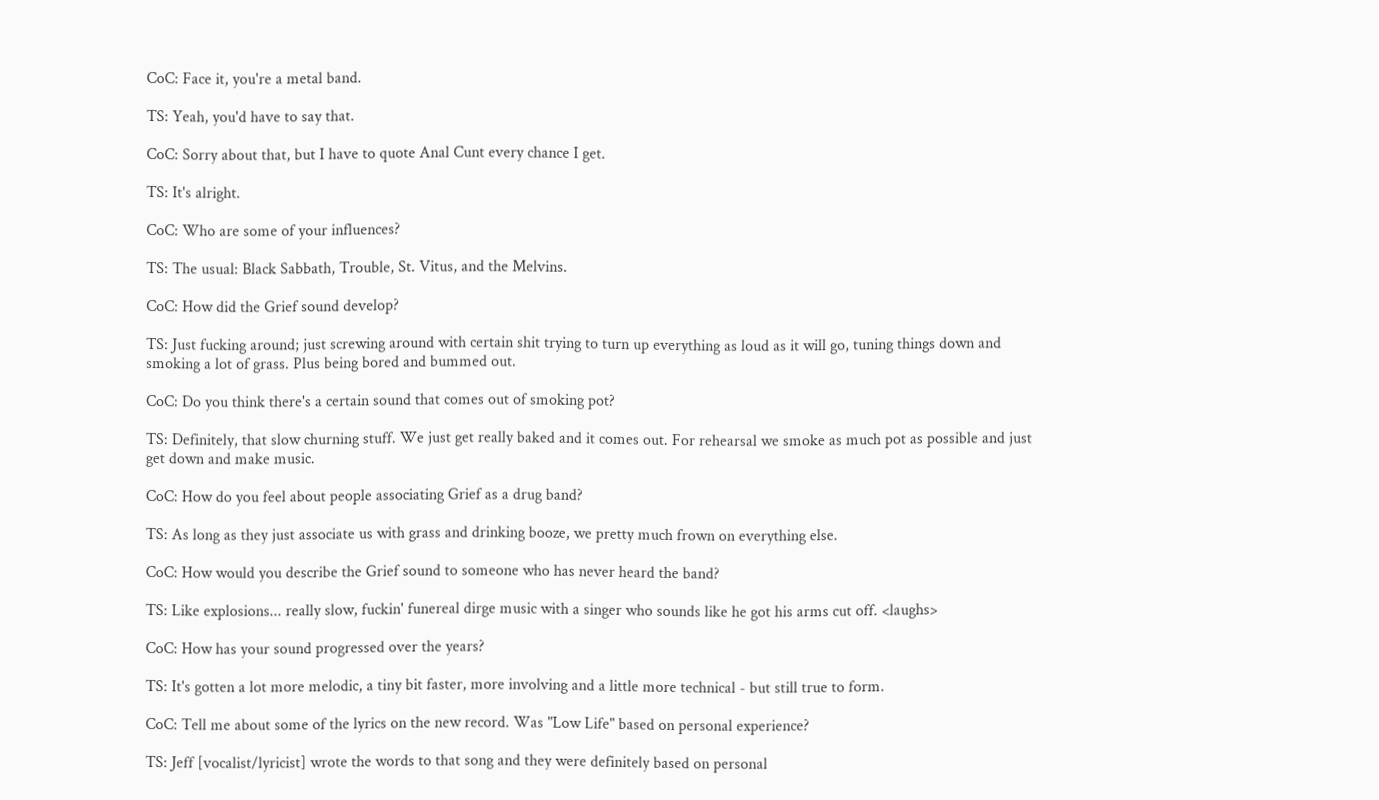CoC: Face it, you're a metal band.

TS: Yeah, you'd have to say that.

CoC: Sorry about that, but I have to quote Anal Cunt every chance I get.

TS: It's alright.

CoC: Who are some of your influences?

TS: The usual: Black Sabbath, Trouble, St. Vitus, and the Melvins.

CoC: How did the Grief sound develop?

TS: Just fucking around; just screwing around with certain shit trying to turn up everything as loud as it will go, tuning things down and smoking a lot of grass. Plus being bored and bummed out.

CoC: Do you think there's a certain sound that comes out of smoking pot?

TS: Definitely, that slow churning stuff. We just get really baked and it comes out. For rehearsal we smoke as much pot as possible and just get down and make music.

CoC: How do you feel about people associating Grief as a drug band?

TS: As long as they just associate us with grass and drinking booze, we pretty much frown on everything else.

CoC: How would you describe the Grief sound to someone who has never heard the band?

TS: Like explosions... really slow, fuckin' funereal dirge music with a singer who sounds like he got his arms cut off. <laughs>

CoC: How has your sound progressed over the years?

TS: It's gotten a lot more melodic, a tiny bit faster, more involving and a little more technical - but still true to form.

CoC: Tell me about some of the lyrics on the new record. Was "Low Life" based on personal experience?

TS: Jeff [vocalist/lyricist] wrote the words to that song and they were definitely based on personal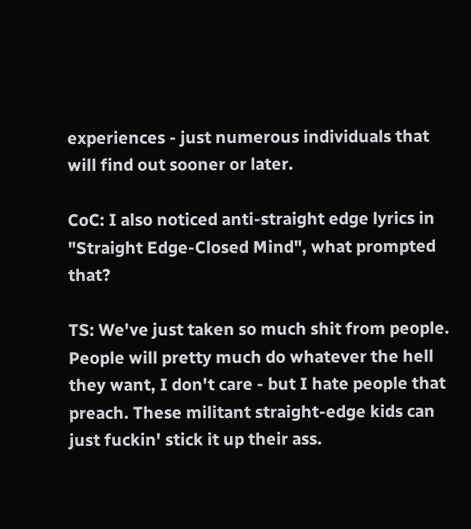experiences - just numerous individuals that will find out sooner or later.

CoC: I also noticed anti-straight edge lyrics in "Straight Edge-Closed Mind", what prompted that?

TS: We've just taken so much shit from people. People will pretty much do whatever the hell they want, I don't care - but I hate people that preach. These militant straight-edge kids can just fuckin' stick it up their ass.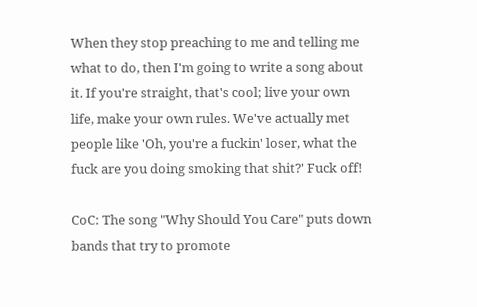When they stop preaching to me and telling me what to do, then I'm going to write a song about it. If you're straight, that's cool; live your own life, make your own rules. We've actually met people like 'Oh, you're a fuckin' loser, what the fuck are you doing smoking that shit?' Fuck off!

CoC: The song "Why Should You Care" puts down bands that try to promote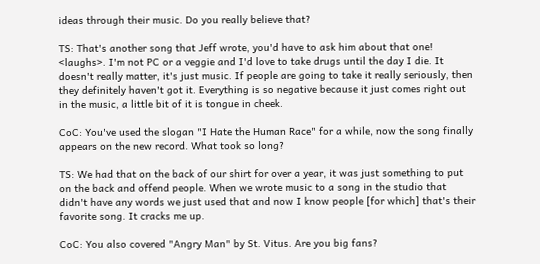ideas through their music. Do you really believe that?

TS: That's another song that Jeff wrote, you'd have to ask him about that one! <laughs>. I'm not PC or a veggie and I'd love to take drugs until the day I die. It doesn't really matter, it's just music. If people are going to take it really seriously, then they definitely haven't got it. Everything is so negative because it just comes right out in the music, a little bit of it is tongue in cheek.

CoC: You've used the slogan "I Hate the Human Race" for a while, now the song finally appears on the new record. What took so long?

TS: We had that on the back of our shirt for over a year, it was just something to put on the back and offend people. When we wrote music to a song in the studio that didn't have any words we just used that and now I know people [for which] that's their favorite song. It cracks me up.

CoC: You also covered "Angry Man" by St. Vitus. Are you big fans?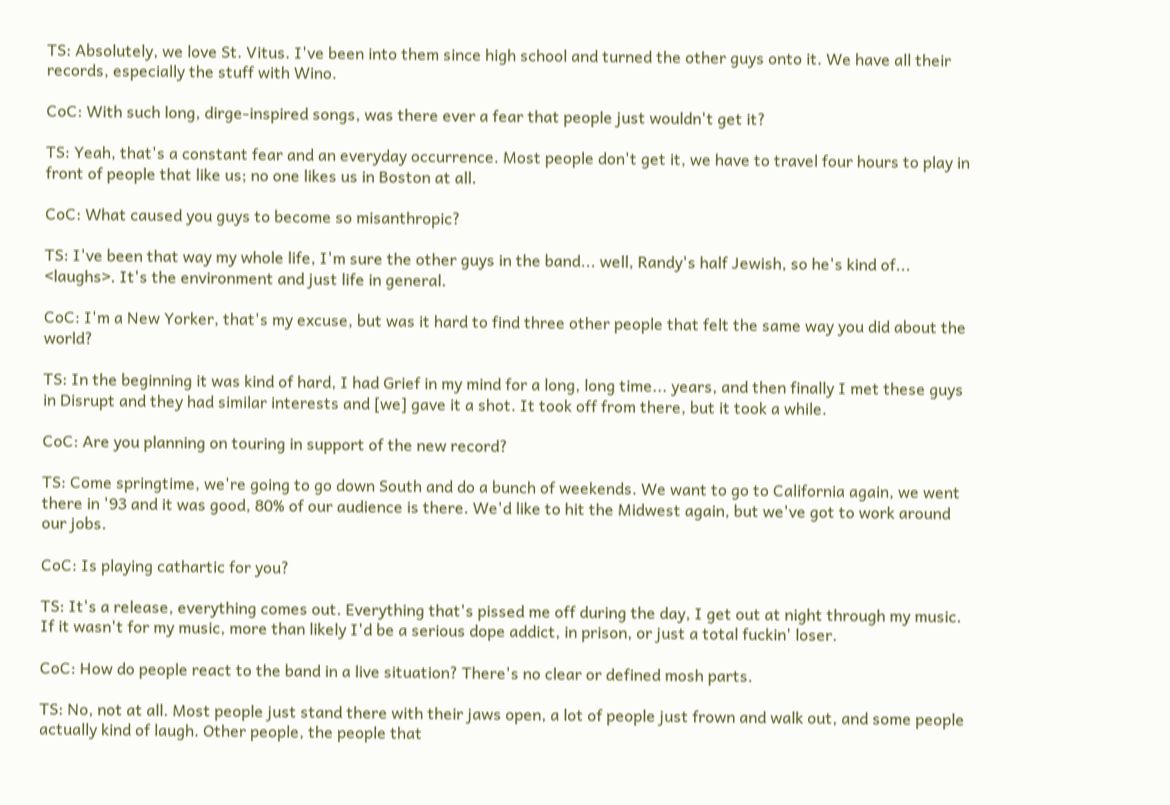TS: Absolutely, we love St. Vitus. I've been into them since high school and turned the other guys onto it. We have all their records, especially the stuff with Wino.

CoC: With such long, dirge-inspired songs, was there ever a fear that people just wouldn't get it?

TS: Yeah, that's a constant fear and an everyday occurrence. Most people don't get it, we have to travel four hours to play in front of people that like us; no one likes us in Boston at all.

CoC: What caused you guys to become so misanthropic?

TS: I've been that way my whole life, I'm sure the other guys in the band... well, Randy's half Jewish, so he's kind of... <laughs>. It's the environment and just life in general.

CoC: I'm a New Yorker, that's my excuse, but was it hard to find three other people that felt the same way you did about the world?

TS: In the beginning it was kind of hard, I had Grief in my mind for a long, long time... years, and then finally I met these guys in Disrupt and they had similar interests and [we] gave it a shot. It took off from there, but it took a while.

CoC: Are you planning on touring in support of the new record?

TS: Come springtime, we're going to go down South and do a bunch of weekends. We want to go to California again, we went there in '93 and it was good, 80% of our audience is there. We'd like to hit the Midwest again, but we've got to work around our jobs.

CoC: Is playing cathartic for you?

TS: It's a release, everything comes out. Everything that's pissed me off during the day, I get out at night through my music. If it wasn't for my music, more than likely I'd be a serious dope addict, in prison, or just a total fuckin' loser.

CoC: How do people react to the band in a live situation? There's no clear or defined mosh parts.

TS: No, not at all. Most people just stand there with their jaws open, a lot of people just frown and walk out, and some people actually kind of laugh. Other people, the people that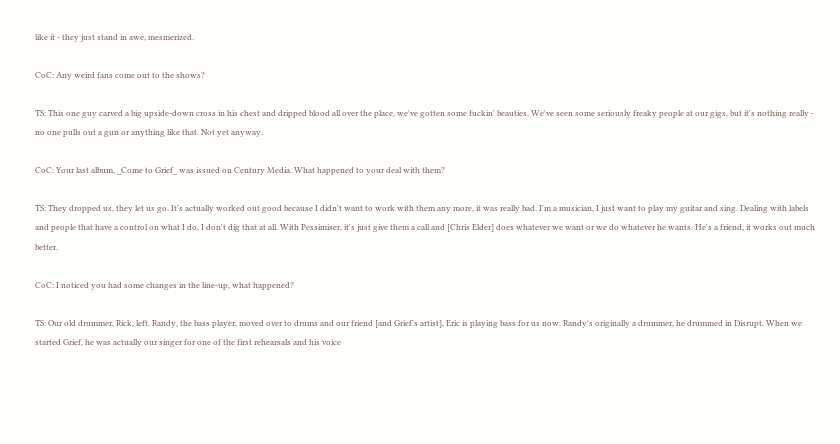like it - they just stand in awe, mesmerized.

CoC: Any weird fans come out to the shows?

TS: This one guy carved a big upside-down cross in his chest and dripped blood all over the place, we've gotten some fuckin' beauties. We've seen some seriously freaky people at our gigs, but it's nothing really - no one pulls out a gun or anything like that. Not yet anyway.

CoC: Your last album, _Come to Grief_ was issued on Century Media. What happened to your deal with them?

TS: They dropped us, they let us go. It's actually worked out good because I didn't want to work with them any more, it was really bad. I'm a musician, I just want to play my guitar and sing. Dealing with labels and people that have a control on what I do, I don't dig that at all. With Pessimiser, it's just give them a call and [Chris Elder] does whatever we want or we do whatever he wants. He's a friend, it works out much better.

CoC: I noticed you had some changes in the line-up, what happened?

TS: Our old drummer, Rick, left. Randy, the bass player, moved over to drums and our friend [and Grief's artist], Eric is playing bass for us now. Randy's originally a drummer, he drummed in Disrupt. When we started Grief, he was actually our singer for one of the first rehearsals and his voice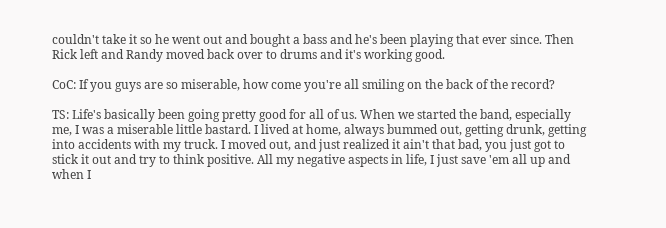couldn't take it so he went out and bought a bass and he's been playing that ever since. Then Rick left and Randy moved back over to drums and it's working good.

CoC: If you guys are so miserable, how come you're all smiling on the back of the record?

TS: Life's basically been going pretty good for all of us. When we started the band, especially me, I was a miserable little bastard. I lived at home, always bummed out, getting drunk, getting into accidents with my truck. I moved out, and just realized it ain't that bad, you just got to stick it out and try to think positive. All my negative aspects in life, I just save 'em all up and when I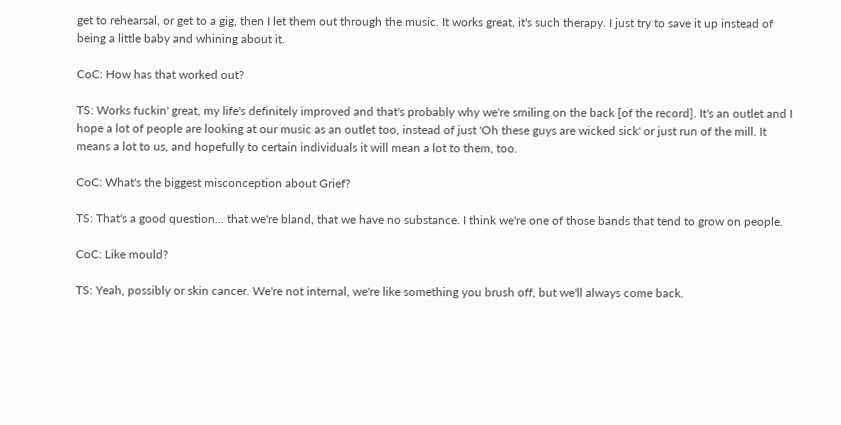get to rehearsal, or get to a gig, then I let them out through the music. It works great, it's such therapy. I just try to save it up instead of being a little baby and whining about it.

CoC: How has that worked out?

TS: Works fuckin' great, my life's definitely improved and that's probably why we're smiling on the back [of the record]. It's an outlet and I hope a lot of people are looking at our music as an outlet too, instead of just 'Oh these guys are wicked sick' or just run of the mill. It means a lot to us, and hopefully to certain individuals it will mean a lot to them, too.

CoC: What's the biggest misconception about Grief?

TS: That's a good question... that we're bland, that we have no substance. I think we're one of those bands that tend to grow on people.

CoC: Like mould?

TS: Yeah, possibly or skin cancer. We're not internal, we're like something you brush off, but we'll always come back.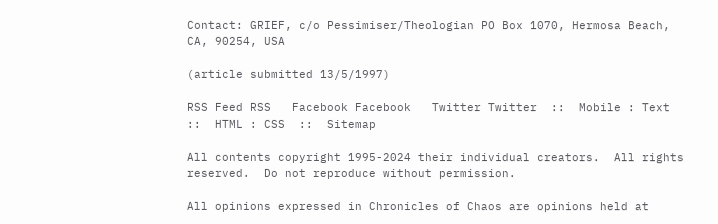Contact: GRIEF, c/o Pessimiser/Theologian PO Box 1070, Hermosa Beach, CA, 90254, USA

(article submitted 13/5/1997)

RSS Feed RSS   Facebook Facebook   Twitter Twitter  ::  Mobile : Text  ::  HTML : CSS  ::  Sitemap

All contents copyright 1995-2024 their individual creators.  All rights reserved.  Do not reproduce without permission.

All opinions expressed in Chronicles of Chaos are opinions held at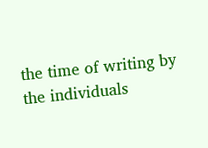the time of writing by the individuals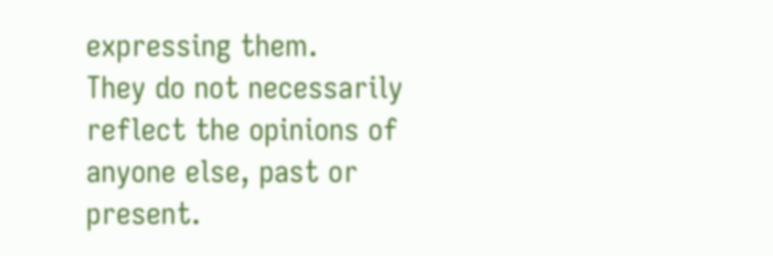expressing them.
They do not necessarily reflect the opinions of anyone else, past or present.